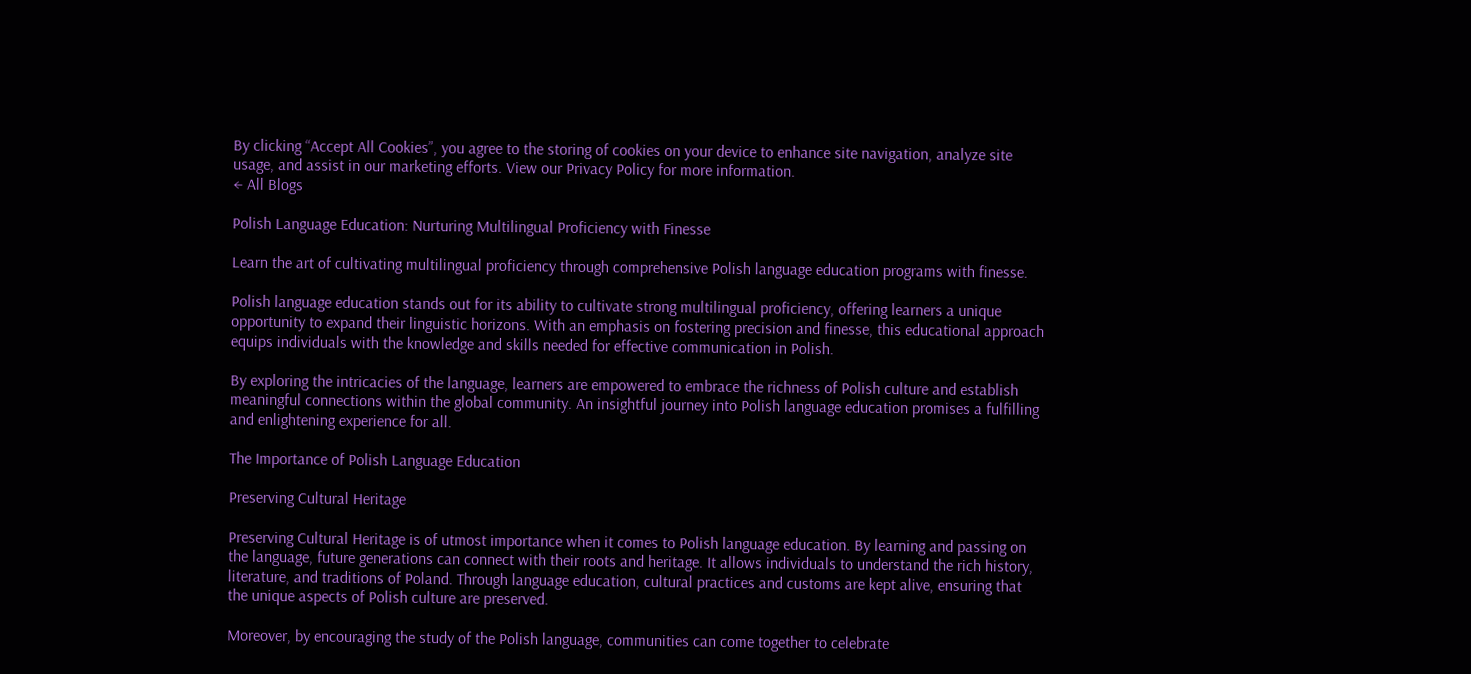By clicking “Accept All Cookies”, you agree to the storing of cookies on your device to enhance site navigation, analyze site usage, and assist in our marketing efforts. View our Privacy Policy for more information.
← All Blogs

Polish Language Education: Nurturing Multilingual Proficiency with Finesse

Learn the art of cultivating multilingual proficiency through comprehensive Polish language education programs with finesse.

Polish language education stands out for its ability to cultivate strong multilingual proficiency, offering learners a unique opportunity to expand their linguistic horizons. With an emphasis on fostering precision and finesse, this educational approach equips individuals with the knowledge and skills needed for effective communication in Polish.

By exploring the intricacies of the language, learners are empowered to embrace the richness of Polish culture and establish meaningful connections within the global community. An insightful journey into Polish language education promises a fulfilling and enlightening experience for all.

The Importance of Polish Language Education

Preserving Cultural Heritage

Preserving Cultural Heritage is of utmost importance when it comes to Polish language education. By learning and passing on the language, future generations can connect with their roots and heritage. It allows individuals to understand the rich history, literature, and traditions of Poland. Through language education, cultural practices and customs are kept alive, ensuring that the unique aspects of Polish culture are preserved.

Moreover, by encouraging the study of the Polish language, communities can come together to celebrate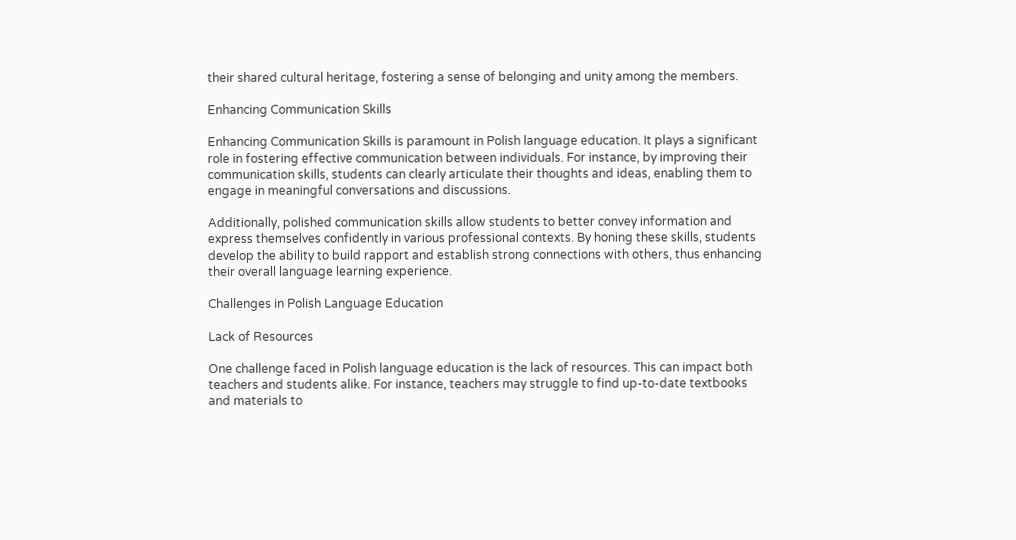their shared cultural heritage, fostering a sense of belonging and unity among the members.

Enhancing Communication Skills

Enhancing Communication Skills is paramount in Polish language education. It plays a significant role in fostering effective communication between individuals. For instance, by improving their communication skills, students can clearly articulate their thoughts and ideas, enabling them to engage in meaningful conversations and discussions.

Additionally, polished communication skills allow students to better convey information and express themselves confidently in various professional contexts. By honing these skills, students develop the ability to build rapport and establish strong connections with others, thus enhancing their overall language learning experience.

Challenges in Polish Language Education

Lack of Resources

One challenge faced in Polish language education is the lack of resources. This can impact both teachers and students alike. For instance, teachers may struggle to find up-to-date textbooks and materials to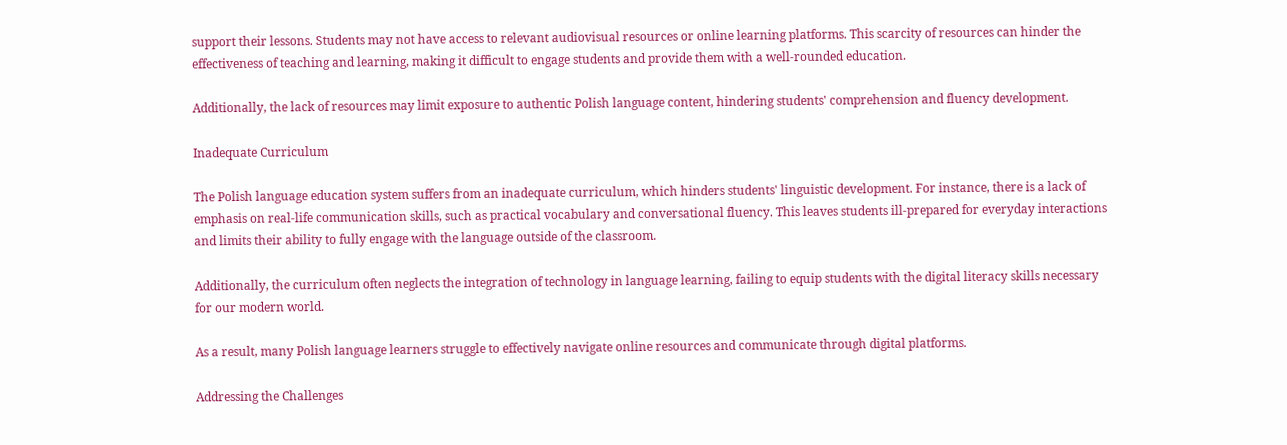support their lessons. Students may not have access to relevant audiovisual resources or online learning platforms. This scarcity of resources can hinder the effectiveness of teaching and learning, making it difficult to engage students and provide them with a well-rounded education.

Additionally, the lack of resources may limit exposure to authentic Polish language content, hindering students' comprehension and fluency development.

Inadequate Curriculum

The Polish language education system suffers from an inadequate curriculum, which hinders students' linguistic development. For instance, there is a lack of emphasis on real-life communication skills, such as practical vocabulary and conversational fluency. This leaves students ill-prepared for everyday interactions and limits their ability to fully engage with the language outside of the classroom.

Additionally, the curriculum often neglects the integration of technology in language learning, failing to equip students with the digital literacy skills necessary for our modern world.

As a result, many Polish language learners struggle to effectively navigate online resources and communicate through digital platforms.

Addressing the Challenges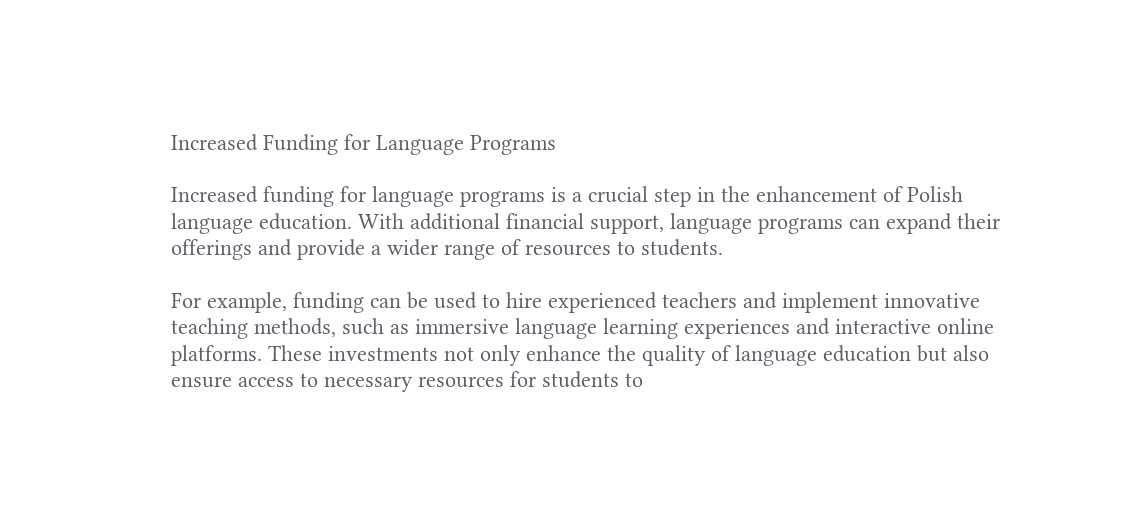Increased Funding for Language Programs

Increased funding for language programs is a crucial step in the enhancement of Polish language education. With additional financial support, language programs can expand their offerings and provide a wider range of resources to students.

For example, funding can be used to hire experienced teachers and implement innovative teaching methods, such as immersive language learning experiences and interactive online platforms. These investments not only enhance the quality of language education but also ensure access to necessary resources for students to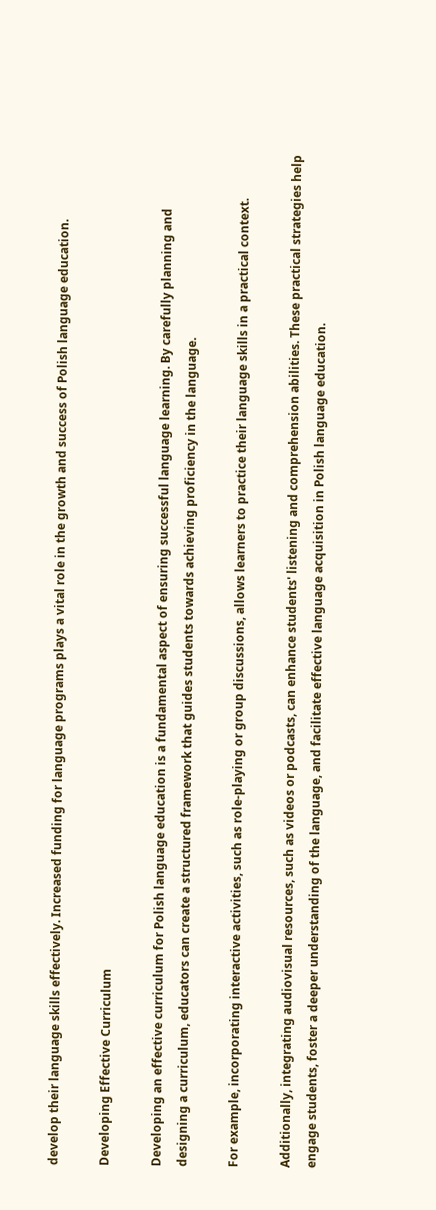develop their language skills effectively. Increased funding for language programs plays a vital role in the growth and success of Polish language education.

Developing Effective Curriculum

Developing an effective curriculum for Polish language education is a fundamental aspect of ensuring successful language learning. By carefully planning and designing a curriculum, educators can create a structured framework that guides students towards achieving proficiency in the language.

For example, incorporating interactive activities, such as role-playing or group discussions, allows learners to practice their language skills in a practical context.

Additionally, integrating audiovisual resources, such as videos or podcasts, can enhance students' listening and comprehension abilities. These practical strategies help engage students, foster a deeper understanding of the language, and facilitate effective language acquisition in Polish language education.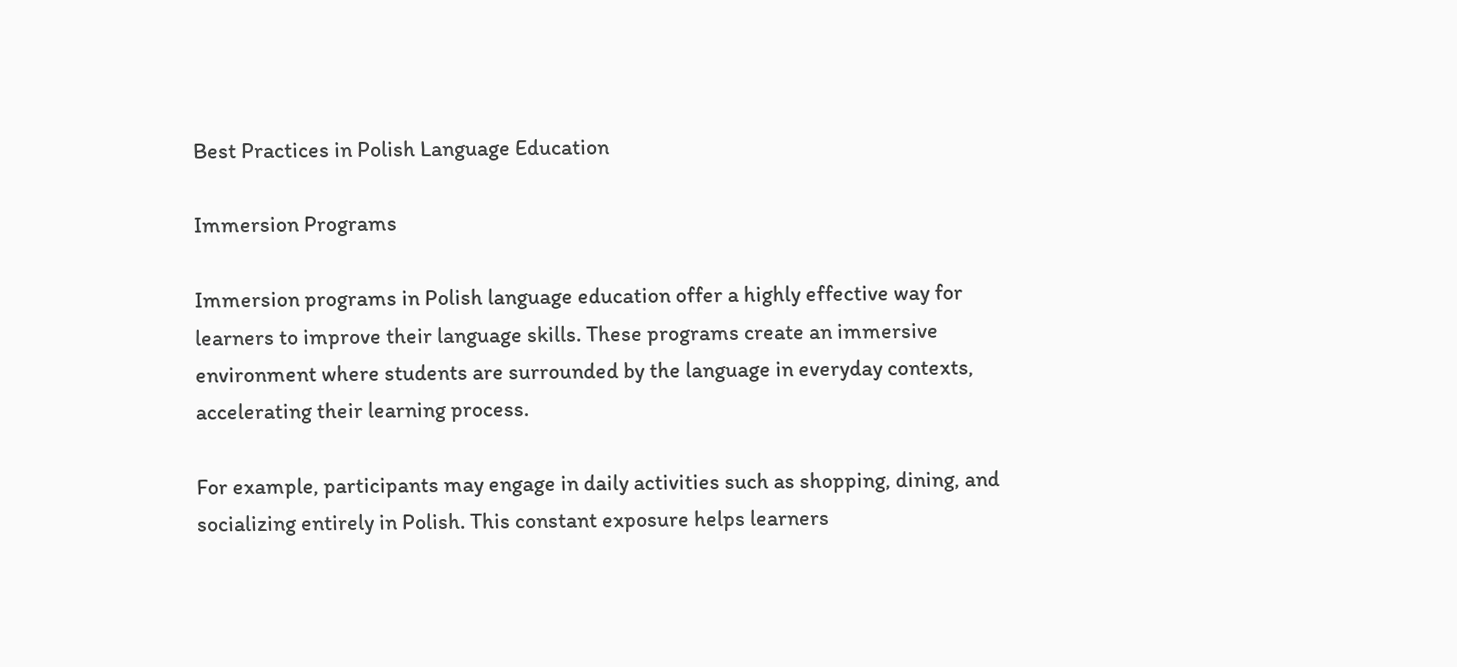Best Practices in Polish Language Education

Immersion Programs

Immersion programs in Polish language education offer a highly effective way for learners to improve their language skills. These programs create an immersive environment where students are surrounded by the language in everyday contexts, accelerating their learning process.

For example, participants may engage in daily activities such as shopping, dining, and socializing entirely in Polish. This constant exposure helps learners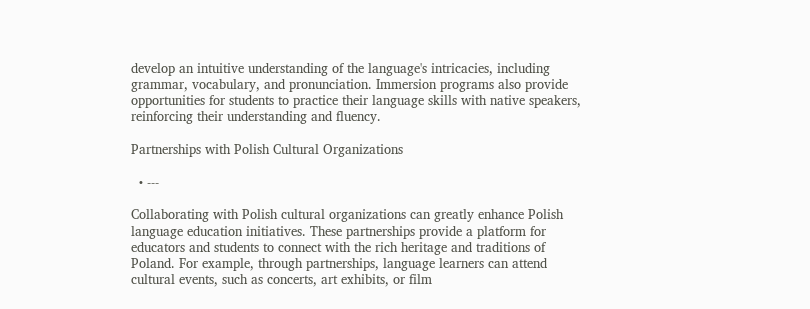develop an intuitive understanding of the language's intricacies, including grammar, vocabulary, and pronunciation. Immersion programs also provide opportunities for students to practice their language skills with native speakers, reinforcing their understanding and fluency.

Partnerships with Polish Cultural Organizations

  • ---

Collaborating with Polish cultural organizations can greatly enhance Polish language education initiatives. These partnerships provide a platform for educators and students to connect with the rich heritage and traditions of Poland. For example, through partnerships, language learners can attend cultural events, such as concerts, art exhibits, or film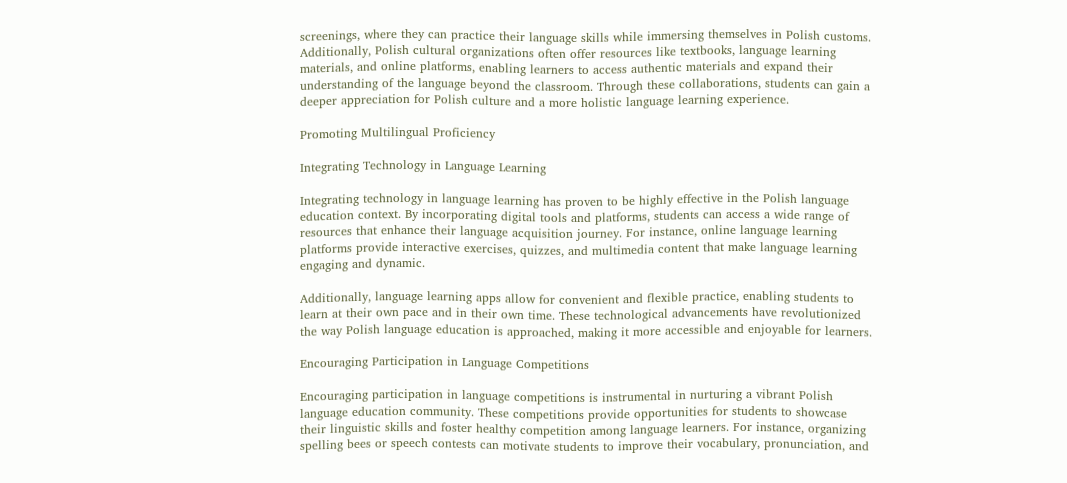screenings, where they can practice their language skills while immersing themselves in Polish customs. Additionally, Polish cultural organizations often offer resources like textbooks, language learning materials, and online platforms, enabling learners to access authentic materials and expand their understanding of the language beyond the classroom. Through these collaborations, students can gain a deeper appreciation for Polish culture and a more holistic language learning experience.

Promoting Multilingual Proficiency

Integrating Technology in Language Learning

Integrating technology in language learning has proven to be highly effective in the Polish language education context. By incorporating digital tools and platforms, students can access a wide range of resources that enhance their language acquisition journey. For instance, online language learning platforms provide interactive exercises, quizzes, and multimedia content that make language learning engaging and dynamic.

Additionally, language learning apps allow for convenient and flexible practice, enabling students to learn at their own pace and in their own time. These technological advancements have revolutionized the way Polish language education is approached, making it more accessible and enjoyable for learners.

Encouraging Participation in Language Competitions

Encouraging participation in language competitions is instrumental in nurturing a vibrant Polish language education community. These competitions provide opportunities for students to showcase their linguistic skills and foster healthy competition among language learners. For instance, organizing spelling bees or speech contests can motivate students to improve their vocabulary, pronunciation, and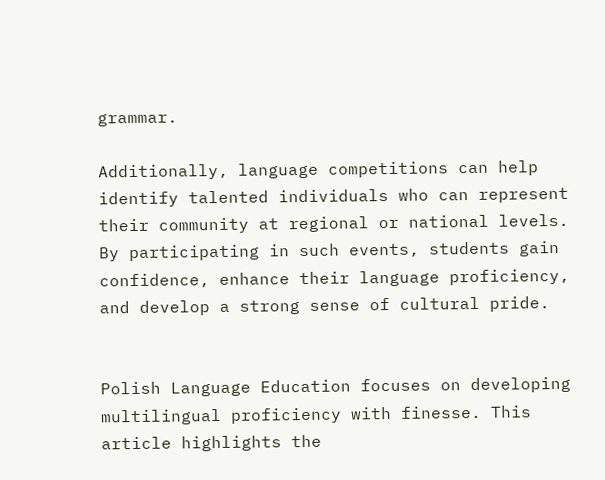grammar.

Additionally, language competitions can help identify talented individuals who can represent their community at regional or national levels. By participating in such events, students gain confidence, enhance their language proficiency, and develop a strong sense of cultural pride.


Polish Language Education focuses on developing multilingual proficiency with finesse. This article highlights the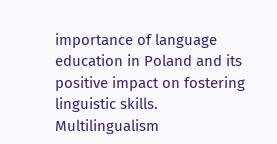importance of language education in Poland and its positive impact on fostering linguistic skills. Multilingualism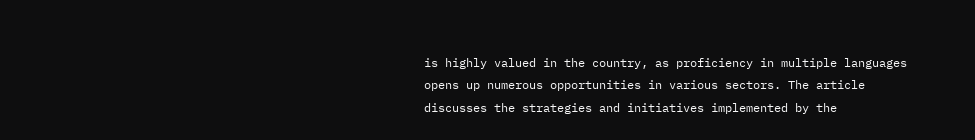is highly valued in the country, as proficiency in multiple languages opens up numerous opportunities in various sectors. The article discusses the strategies and initiatives implemented by the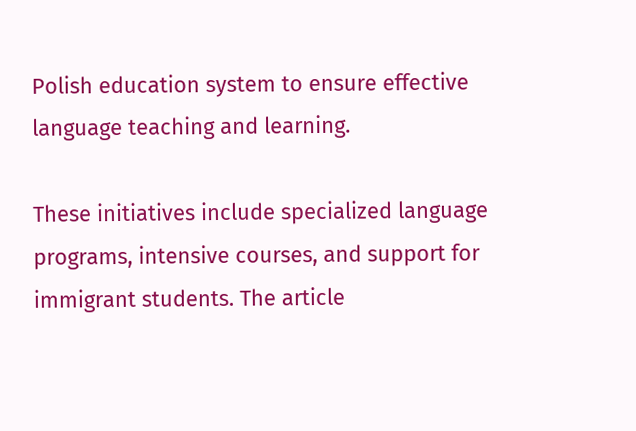Polish education system to ensure effective language teaching and learning.

These initiatives include specialized language programs, intensive courses, and support for immigrant students. The article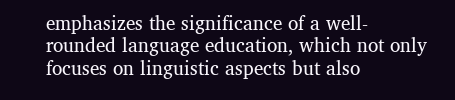emphasizes the significance of a well-rounded language education, which not only focuses on linguistic aspects but also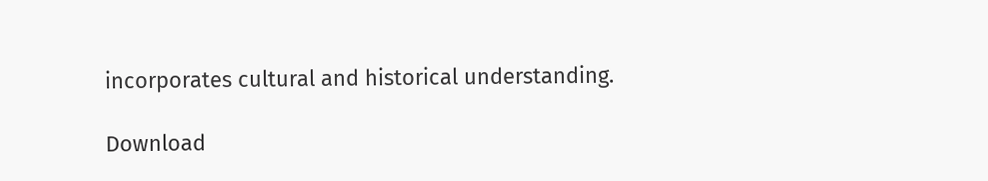incorporates cultural and historical understanding.

Download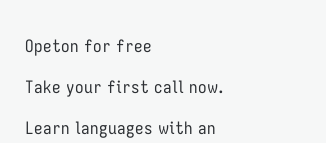Opeton for free

Take your first call now.

Learn languages with an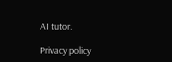AI tutor.

Privacy policy